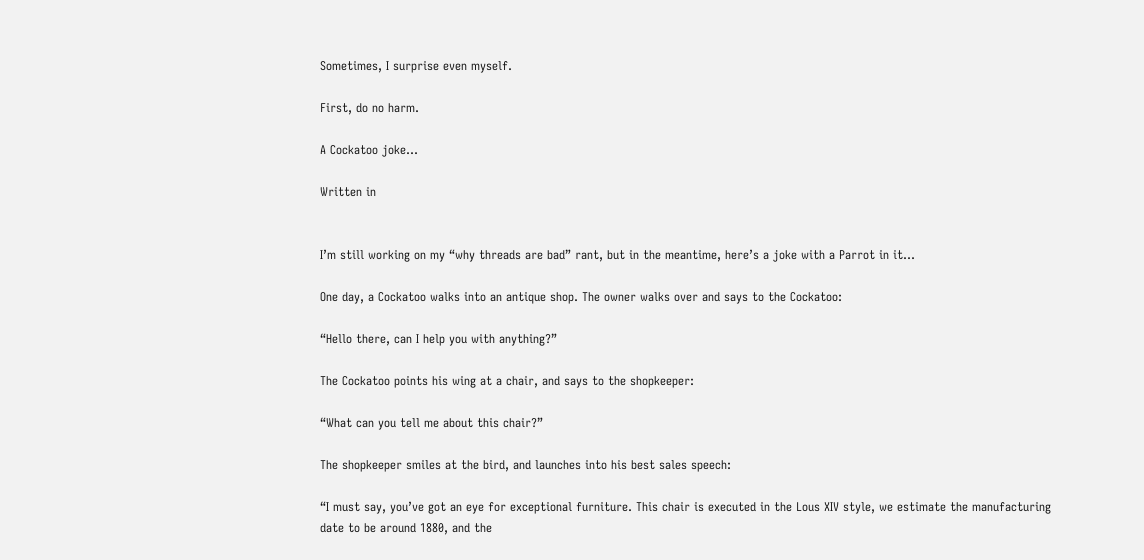Sometimes, I surprise even myself.

First, do no harm.

A Cockatoo joke…

Written in


I’m still working on my “why threads are bad” rant, but in the meantime, here’s a joke with a Parrot in it…

One day, a Cockatoo walks into an antique shop. The owner walks over and says to the Cockatoo:

“Hello there, can I help you with anything?”

The Cockatoo points his wing at a chair, and says to the shopkeeper:

“What can you tell me about this chair?”

The shopkeeper smiles at the bird, and launches into his best sales speech:

“I must say, you’ve got an eye for exceptional furniture. This chair is executed in the Lous XIV style, we estimate the manufacturing date to be around 1880, and the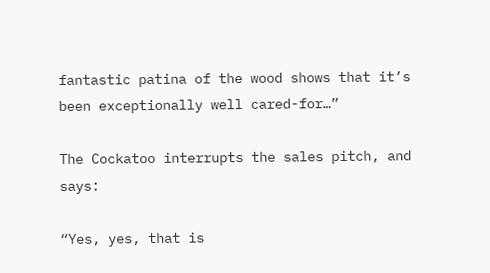fantastic patina of the wood shows that it’s been exceptionally well cared-for…”

The Cockatoo interrupts the sales pitch, and says:

“Yes, yes, that is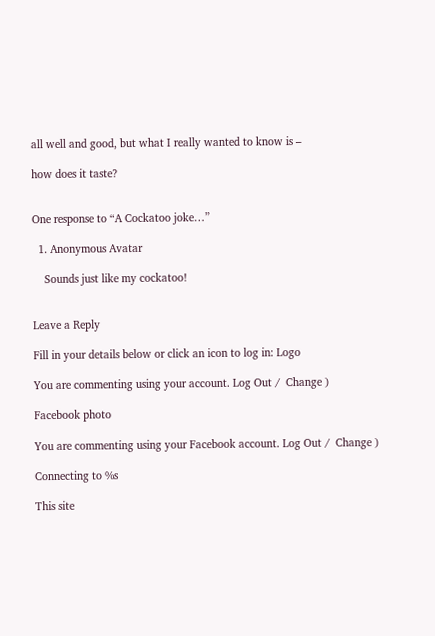all well and good, but what I really wanted to know is –

how does it taste?


One response to “A Cockatoo joke…”

  1. Anonymous Avatar

    Sounds just like my cockatoo!


Leave a Reply

Fill in your details below or click an icon to log in: Logo

You are commenting using your account. Log Out /  Change )

Facebook photo

You are commenting using your Facebook account. Log Out /  Change )

Connecting to %s

This site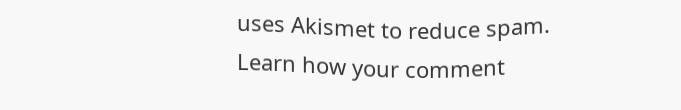uses Akismet to reduce spam. Learn how your comment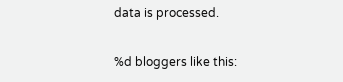data is processed.

%d bloggers like this: